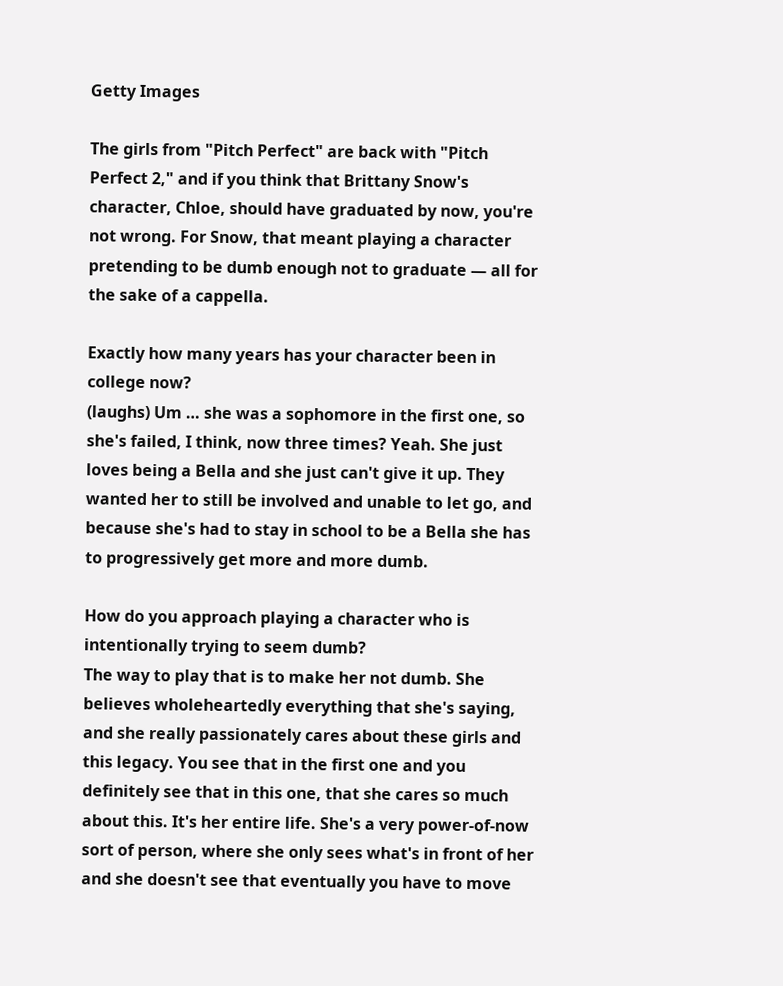Getty Images

The girls from "Pitch Perfect" are back with "Pitch Perfect 2," and if you think that Brittany Snow's character, Chloe, should have graduated by now, you're not wrong. For Snow, that meant playing a character pretending to be dumb enough not to graduate — all for the sake of a cappella.

Exactly how many years has your character been in college now?
(laughs) Um … she was a sophomore in the first one, so she's failed, I think, now three times? Yeah. She just loves being a Bella and she just can't give it up. They wanted her to still be involved and unable to let go, and because she's had to stay in school to be a Bella she has to progressively get more and more dumb.

How do you approach playing a character who is intentionally trying to seem dumb?
The way to play that is to make her not dumb. She believes wholeheartedly everything that she's saying, and she really passionately cares about these girls and this legacy. You see that in the first one and you definitely see that in this one, that she cares so much about this. It's her entire life. She's a very power-of-now sort of person, where she only sees what's in front of her and she doesn't see that eventually you have to move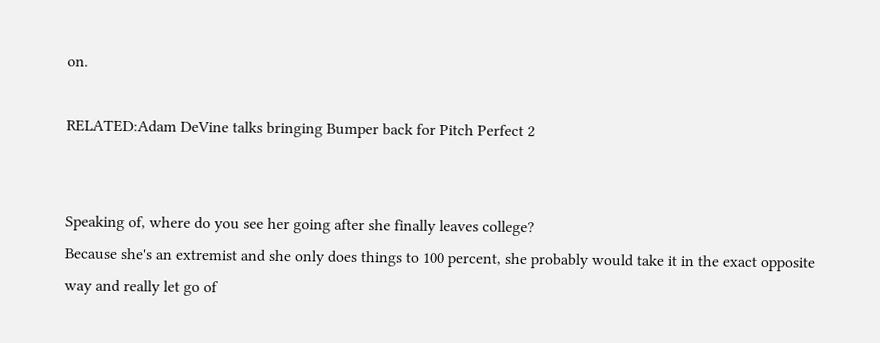on.

RELATED:Adam DeVine talks bringing Bumper back for Pitch Perfect 2


Speaking of, where do you see her going after she finally leaves college?
Because she's an extremist and she only does things to 100 percent, she probably would take it in the exact opposite way and really let go of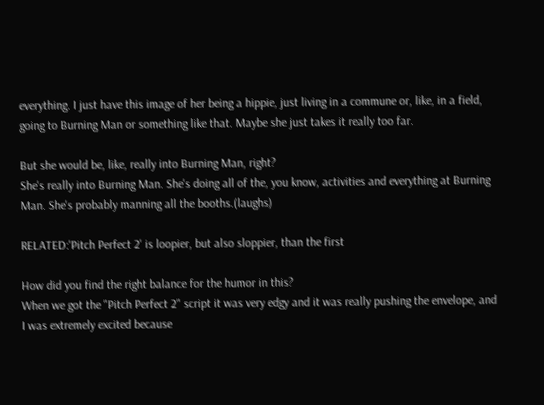everything. I just have this image of her being a hippie, just living in a commune or, like, in a field, going to Burning Man or something like that. Maybe she just takes it really too far.

But she would be, like, really into Burning Man, right?
She's really into Burning Man. She's doing all of the, you know, activities and everything at Burning Man. She's probably manning all the booths.(laughs)

RELATED:'Pitch Perfect 2' is loopier, but also sloppier, than the first

How did you find the right balance for the humor in this?
When we got the "Pitch Perfect 2" script it was very edgy and it was really pushing the envelope, and I was extremely excited because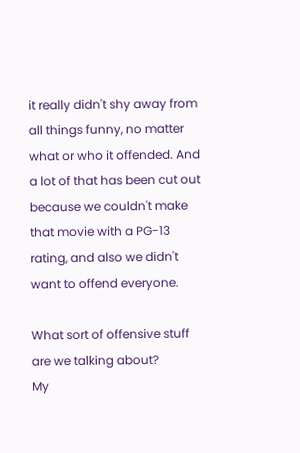it really didn't shy away from all things funny, no matter what or who it offended. And a lot of that has been cut out because we couldn't make that movie with a PG-13 rating, and also we didn't want to offend everyone.

What sort of offensive stuff are we talking about?
My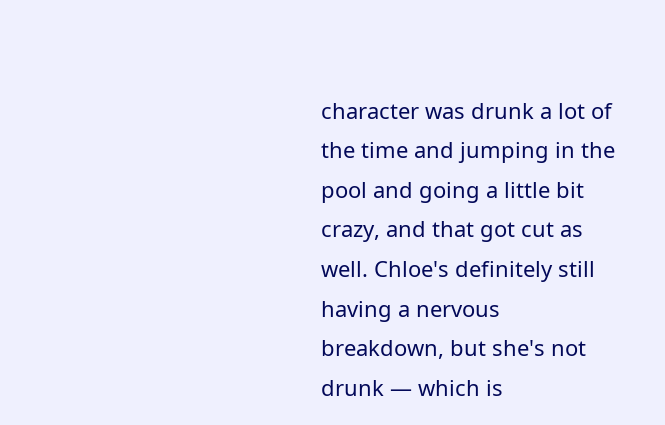character was drunk a lot of the time and jumping in the pool and going a little bit crazy, and that got cut as well. Chloe's definitely still having a nervous breakdown, but she's not drunk — which is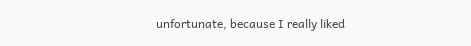unfortunate, because I really liked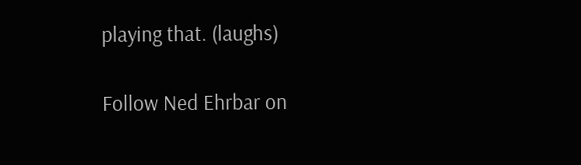playing that. (laughs)

Follow Ned Ehrbar on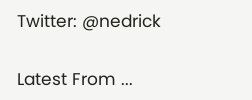Twitter: @nedrick

Latest From ...